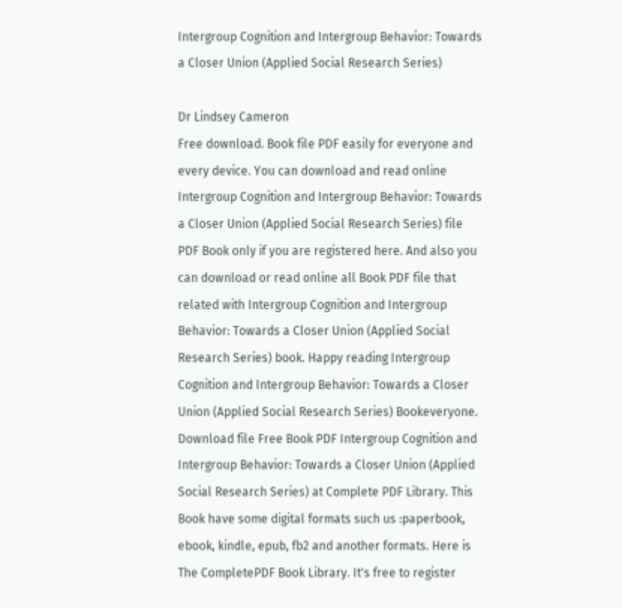Intergroup Cognition and Intergroup Behavior: Towards a Closer Union (Applied Social Research Series)

Dr Lindsey Cameron
Free download. Book file PDF easily for everyone and every device. You can download and read online Intergroup Cognition and Intergroup Behavior: Towards a Closer Union (Applied Social Research Series) file PDF Book only if you are registered here. And also you can download or read online all Book PDF file that related with Intergroup Cognition and Intergroup Behavior: Towards a Closer Union (Applied Social Research Series) book. Happy reading Intergroup Cognition and Intergroup Behavior: Towards a Closer Union (Applied Social Research Series) Bookeveryone. Download file Free Book PDF Intergroup Cognition and Intergroup Behavior: Towards a Closer Union (Applied Social Research Series) at Complete PDF Library. This Book have some digital formats such us :paperbook, ebook, kindle, epub, fb2 and another formats. Here is The CompletePDF Book Library. It's free to register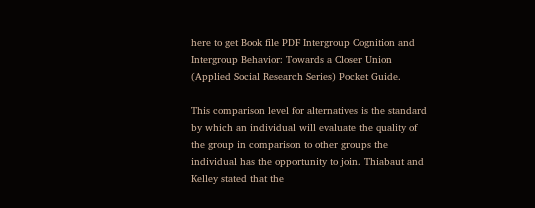here to get Book file PDF Intergroup Cognition and Intergroup Behavior: Towards a Closer Union (Applied Social Research Series) Pocket Guide.

This comparison level for alternatives is the standard by which an individual will evaluate the quality of the group in comparison to other groups the individual has the opportunity to join. Thiabaut and Kelley stated that the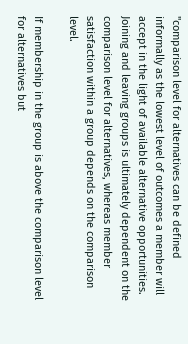"comparison level for alternatives can be defined informally as the lowest level of outcomes a member will accept in the light of available alternative opportunities. Joining and leaving groups is ultimately dependent on the comparison level for alternatives, whereas member satisfaction within a group depends on the comparison level.

If membership in the group is above the comparison level for alternatives but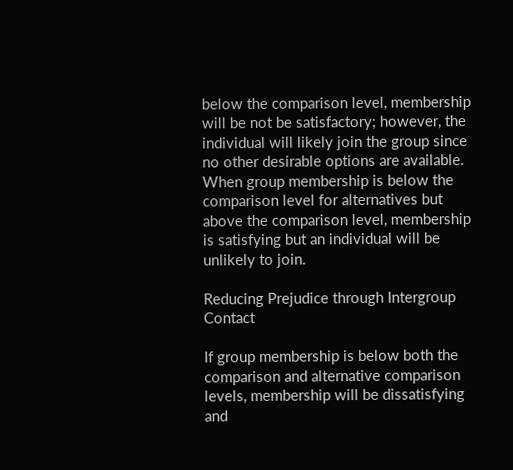below the comparison level, membership will be not be satisfactory; however, the individual will likely join the group since no other desirable options are available. When group membership is below the comparison level for alternatives but above the comparison level, membership is satisfying but an individual will be unlikely to join.

Reducing Prejudice through Intergroup Contact

If group membership is below both the comparison and alternative comparison levels, membership will be dissatisfying and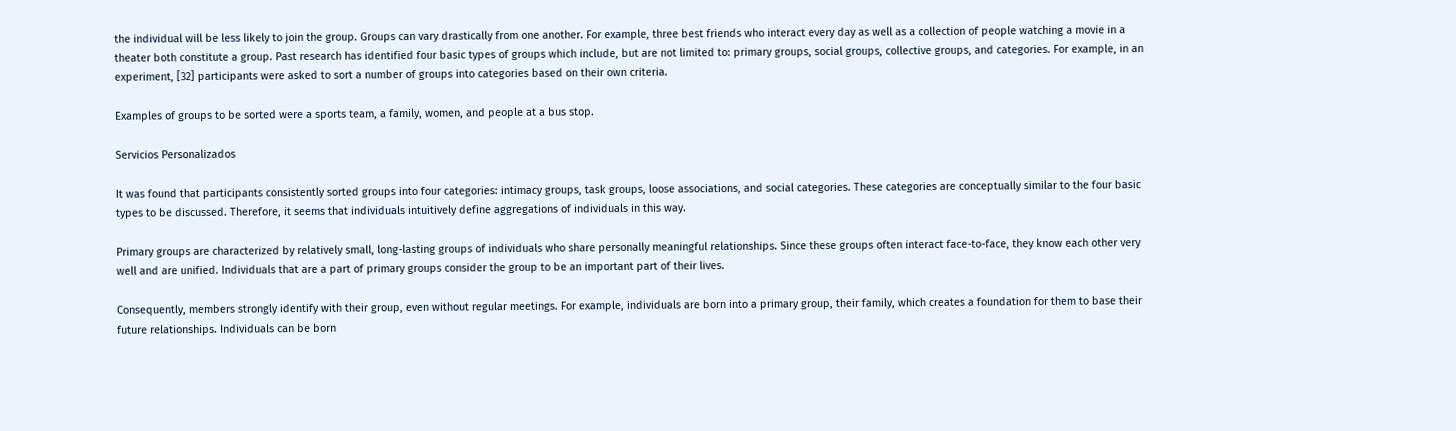the individual will be less likely to join the group. Groups can vary drastically from one another. For example, three best friends who interact every day as well as a collection of people watching a movie in a theater both constitute a group. Past research has identified four basic types of groups which include, but are not limited to: primary groups, social groups, collective groups, and categories. For example, in an experiment, [32] participants were asked to sort a number of groups into categories based on their own criteria.

Examples of groups to be sorted were a sports team, a family, women, and people at a bus stop.

Servicios Personalizados

It was found that participants consistently sorted groups into four categories: intimacy groups, task groups, loose associations, and social categories. These categories are conceptually similar to the four basic types to be discussed. Therefore, it seems that individuals intuitively define aggregations of individuals in this way.

Primary groups are characterized by relatively small, long-lasting groups of individuals who share personally meaningful relationships. Since these groups often interact face-to-face, they know each other very well and are unified. Individuals that are a part of primary groups consider the group to be an important part of their lives.

Consequently, members strongly identify with their group, even without regular meetings. For example, individuals are born into a primary group, their family, which creates a foundation for them to base their future relationships. Individuals can be born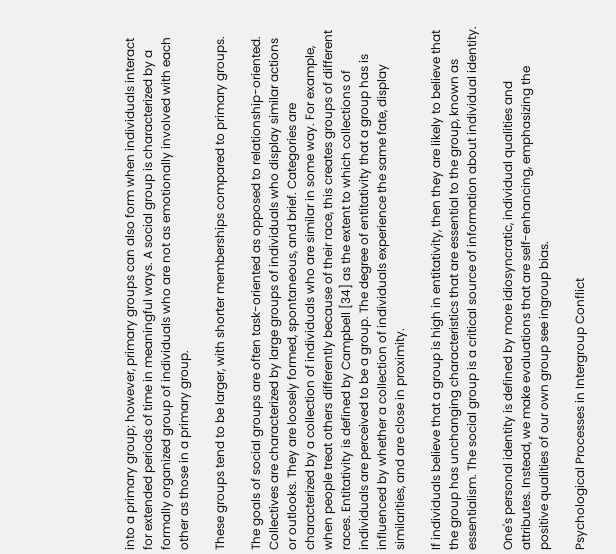into a primary group; however, primary groups can also form when individuals interact for extended periods of time in meaningful ways. A social group is characterized by a formally organized group of individuals who are not as emotionally involved with each other as those in a primary group.

These groups tend to be larger, with shorter memberships compared to primary groups.

The goals of social groups are often task-oriented as opposed to relationship-oriented. Collectives are characterized by large groups of individuals who display similar actions or outlooks. They are loosely formed, spontaneous, and brief. Categories are characterized by a collection of individuals who are similar in some way. For example, when people treat others differently because of their race, this creates groups of different races. Entitativity is defined by Campbell [34] as the extent to which collections of individuals are perceived to be a group. The degree of entitativity that a group has is influenced by whether a collection of individuals experience the same fate, display similarities, and are close in proximity.

If individuals believe that a group is high in entitativity, then they are likely to believe that the group has unchanging characteristics that are essential to the group, known as essentialism. The social group is a critical source of information about individual identity.

One's personal identity is defined by more idiosyncratic, individual qualities and attributes. Instead, we make evaluations that are self-enhancing, emphasizing the positive qualities of our own group see ingroup bias.

Psychological Processes in Intergroup Conflict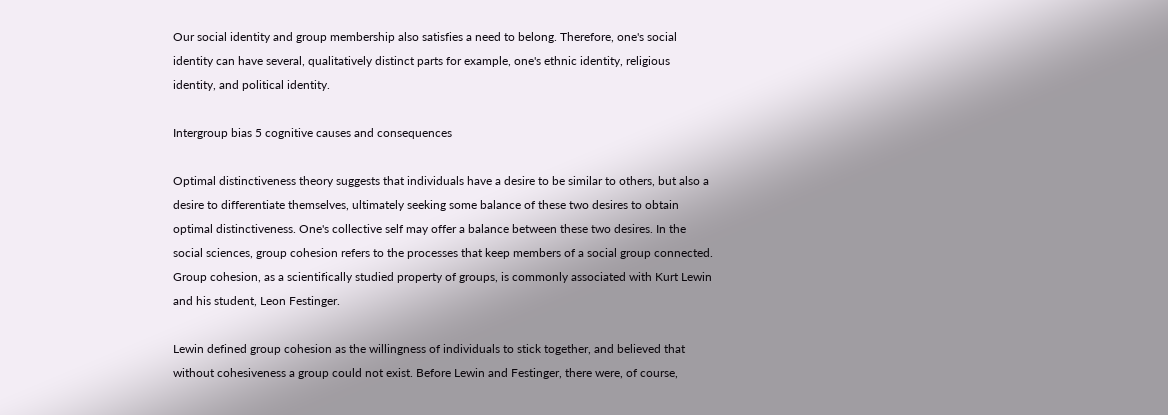Our social identity and group membership also satisfies a need to belong. Therefore, one's social identity can have several, qualitatively distinct parts for example, one's ethnic identity, religious identity, and political identity.

Intergroup bias 5 cognitive causes and consequences

Optimal distinctiveness theory suggests that individuals have a desire to be similar to others, but also a desire to differentiate themselves, ultimately seeking some balance of these two desires to obtain optimal distinctiveness. One's collective self may offer a balance between these two desires. In the social sciences, group cohesion refers to the processes that keep members of a social group connected. Group cohesion, as a scientifically studied property of groups, is commonly associated with Kurt Lewin and his student, Leon Festinger.

Lewin defined group cohesion as the willingness of individuals to stick together, and believed that without cohesiveness a group could not exist. Before Lewin and Festinger, there were, of course,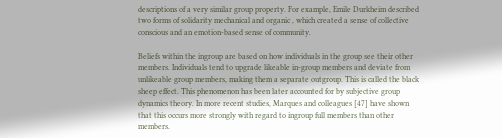descriptions of a very similar group property. For example, Emile Durkheim described two forms of solidarity mechanical and organic , which created a sense of collective conscious and an emotion-based sense of community.

Beliefs within the ingroup are based on how individuals in the group see their other members. Individuals tend to upgrade likeable in-group members and deviate from unlikeable group members, making them a separate outgroup. This is called the black sheep effect. This phenomenon has been later accounted for by subjective group dynamics theory. In more recent studies, Marques and colleagues [47] have shown that this occurs more strongly with regard to ingroup full members than other members.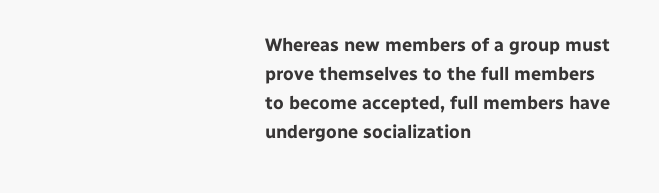Whereas new members of a group must prove themselves to the full members to become accepted, full members have undergone socialization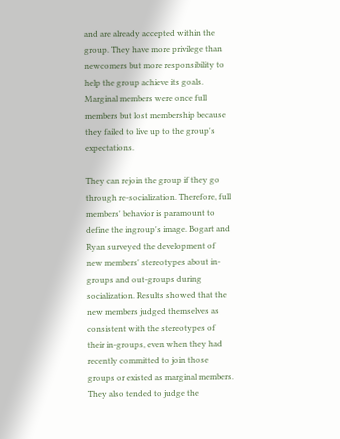and are already accepted within the group. They have more privilege than newcomers but more responsibility to help the group achieve its goals. Marginal members were once full members but lost membership because they failed to live up to the group's expectations.

They can rejoin the group if they go through re-socialization. Therefore, full members' behavior is paramount to define the ingroup's image. Bogart and Ryan surveyed the development of new members' stereotypes about in-groups and out-groups during socialization. Results showed that the new members judged themselves as consistent with the stereotypes of their in-groups, even when they had recently committed to join those groups or existed as marginal members. They also tended to judge the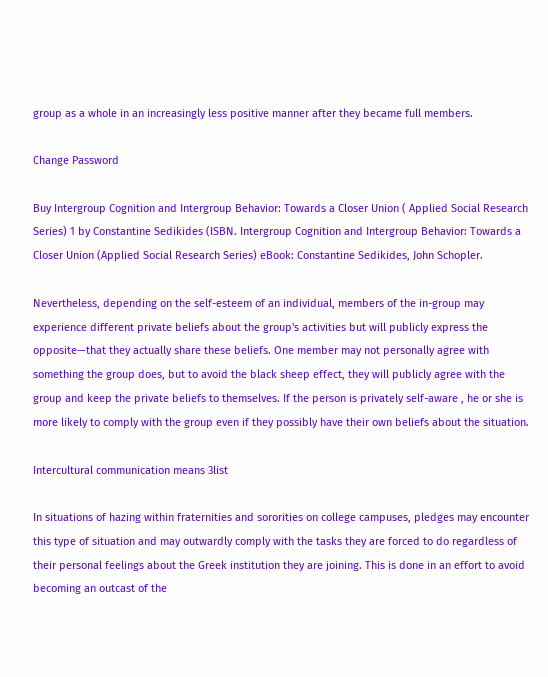group as a whole in an increasingly less positive manner after they became full members.

Change Password

Buy Intergroup Cognition and Intergroup Behavior: Towards a Closer Union ( Applied Social Research Series) 1 by Constantine Sedikides (ISBN. Intergroup Cognition and Intergroup Behavior: Towards a Closer Union (Applied Social Research Series) eBook: Constantine Sedikides, John Schopler.

Nevertheless, depending on the self-esteem of an individual, members of the in-group may experience different private beliefs about the group's activities but will publicly express the opposite—that they actually share these beliefs. One member may not personally agree with something the group does, but to avoid the black sheep effect, they will publicly agree with the group and keep the private beliefs to themselves. If the person is privately self-aware , he or she is more likely to comply with the group even if they possibly have their own beliefs about the situation.

Intercultural communication means 3list

In situations of hazing within fraternities and sororities on college campuses, pledges may encounter this type of situation and may outwardly comply with the tasks they are forced to do regardless of their personal feelings about the Greek institution they are joining. This is done in an effort to avoid becoming an outcast of the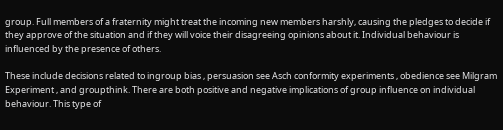group. Full members of a fraternity might treat the incoming new members harshly, causing the pledges to decide if they approve of the situation and if they will voice their disagreeing opinions about it. Individual behaviour is influenced by the presence of others.

These include decisions related to ingroup bias , persuasion see Asch conformity experiments , obedience see Milgram Experiment , and groupthink. There are both positive and negative implications of group influence on individual behaviour. This type of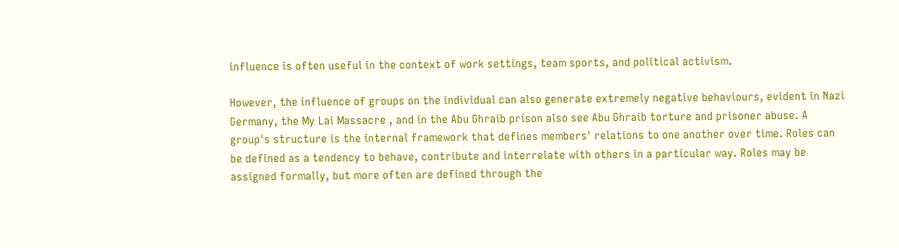influence is often useful in the context of work settings, team sports, and political activism.

However, the influence of groups on the individual can also generate extremely negative behaviours, evident in Nazi Germany, the My Lai Massacre , and in the Abu Ghraib prison also see Abu Ghraib torture and prisoner abuse. A group's structure is the internal framework that defines members' relations to one another over time. Roles can be defined as a tendency to behave, contribute and interrelate with others in a particular way. Roles may be assigned formally, but more often are defined through the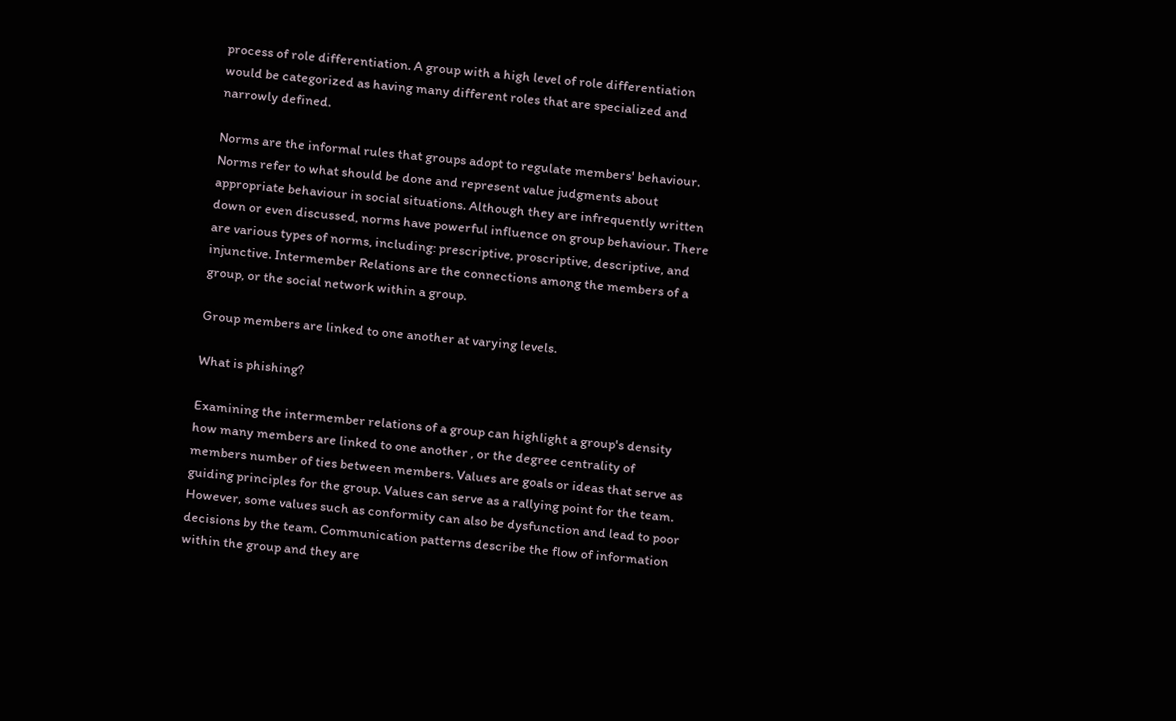process of role differentiation. A group with a high level of role differentiation would be categorized as having many different roles that are specialized and narrowly defined.

Norms are the informal rules that groups adopt to regulate members' behaviour. Norms refer to what should be done and represent value judgments about appropriate behaviour in social situations. Although they are infrequently written down or even discussed, norms have powerful influence on group behaviour. There are various types of norms, including: prescriptive, proscriptive, descriptive, and injunctive. Intermember Relations are the connections among the members of a group, or the social network within a group.

Group members are linked to one another at varying levels.

What is phishing?

Examining the intermember relations of a group can highlight a group's density how many members are linked to one another , or the degree centrality of members number of ties between members. Values are goals or ideas that serve as guiding principles for the group. Values can serve as a rallying point for the team. However, some values such as conformity can also be dysfunction and lead to poor decisions by the team. Communication patterns describe the flow of information within the group and they are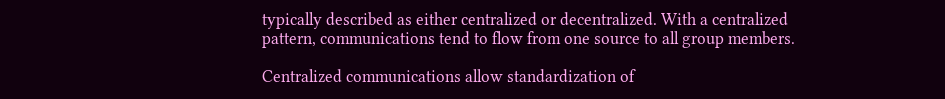typically described as either centralized or decentralized. With a centralized pattern, communications tend to flow from one source to all group members.

Centralized communications allow standardization of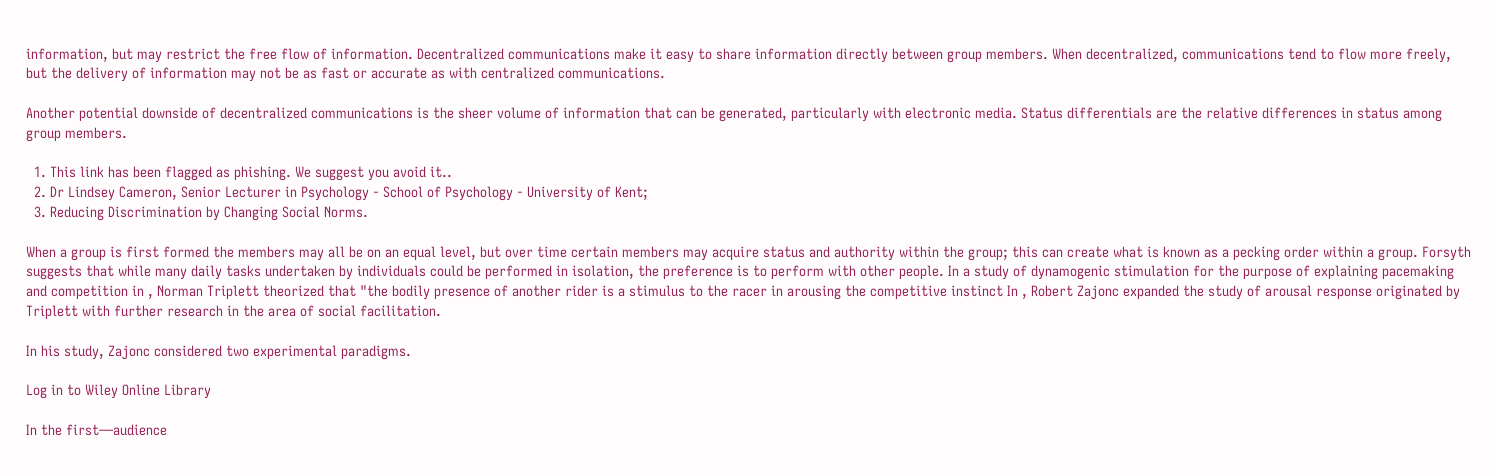information, but may restrict the free flow of information. Decentralized communications make it easy to share information directly between group members. When decentralized, communications tend to flow more freely, but the delivery of information may not be as fast or accurate as with centralized communications.

Another potential downside of decentralized communications is the sheer volume of information that can be generated, particularly with electronic media. Status differentials are the relative differences in status among group members.

  1. This link has been flagged as phishing. We suggest you avoid it..
  2. Dr Lindsey Cameron, Senior Lecturer in Psychology - School of Psychology - University of Kent;
  3. Reducing Discrimination by Changing Social Norms.

When a group is first formed the members may all be on an equal level, but over time certain members may acquire status and authority within the group; this can create what is known as a pecking order within a group. Forsyth suggests that while many daily tasks undertaken by individuals could be performed in isolation, the preference is to perform with other people. In a study of dynamogenic stimulation for the purpose of explaining pacemaking and competition in , Norman Triplett theorized that "the bodily presence of another rider is a stimulus to the racer in arousing the competitive instinct In , Robert Zajonc expanded the study of arousal response originated by Triplett with further research in the area of social facilitation.

In his study, Zajonc considered two experimental paradigms.

Log in to Wiley Online Library

In the first—audience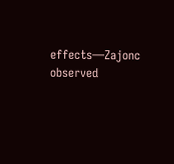effects—Zajonc observed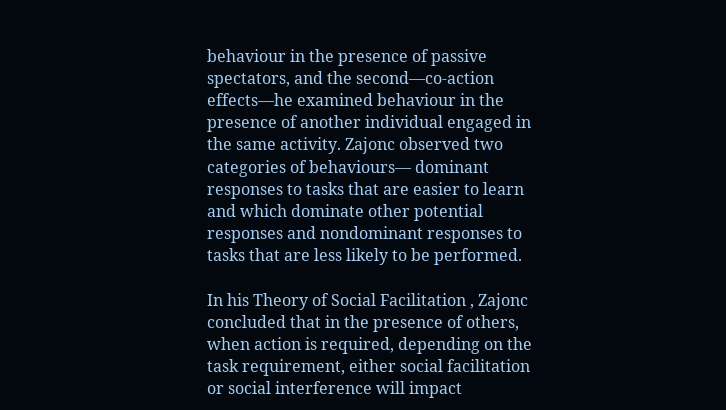behaviour in the presence of passive spectators, and the second—co-action effects—he examined behaviour in the presence of another individual engaged in the same activity. Zajonc observed two categories of behaviours— dominant responses to tasks that are easier to learn and which dominate other potential responses and nondominant responses to tasks that are less likely to be performed.

In his Theory of Social Facilitation , Zajonc concluded that in the presence of others, when action is required, depending on the task requirement, either social facilitation or social interference will impact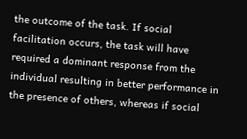the outcome of the task. If social facilitation occurs, the task will have required a dominant response from the individual resulting in better performance in the presence of others, whereas if social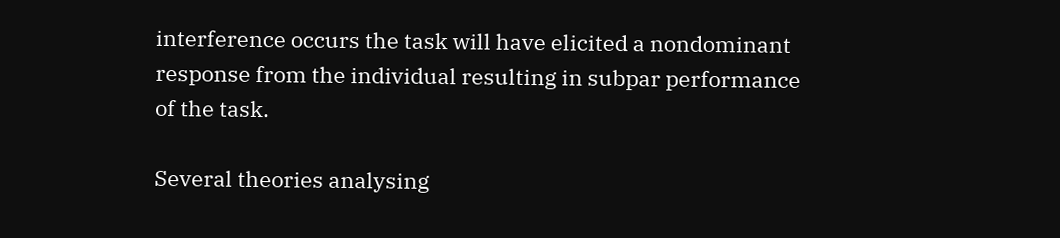interference occurs the task will have elicited a nondominant response from the individual resulting in subpar performance of the task.

Several theories analysing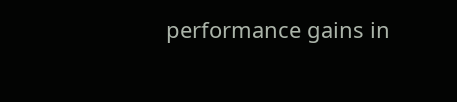performance gains in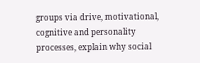groups via drive, motivational, cognitive and personality processes, explain why social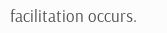facilitation occurs.